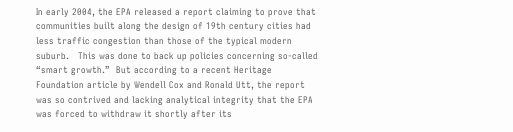In early 2004, the EPA released a report claiming to prove that communities built along the design of 19th century cities had less traffic congestion than those of the typical modern suburb.   This was done to back up policies concerning so-called “smart growth.”  But according to a recent Heritage Foundation article by Wendell Cox and Ronald Utt, the report was so contrived and lacking analytical integrity that the EPA was forced to withdraw it shortly after its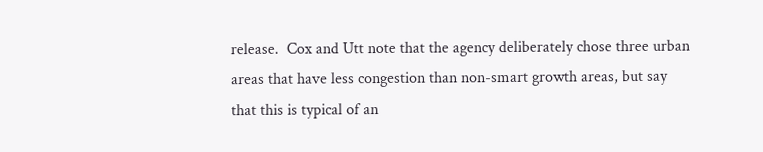release.  Cox and Utt note that the agency deliberately chose three urban areas that have less congestion than non-smart growth areas, but say that this is typical of an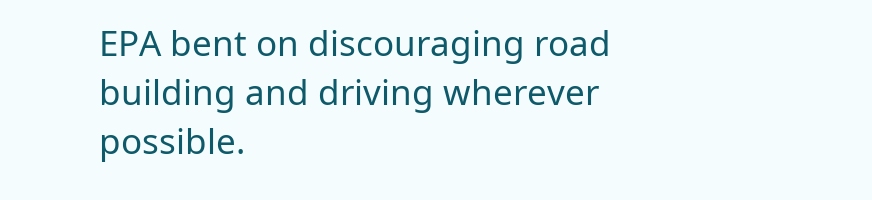EPA bent on discouraging road building and driving wherever possible.